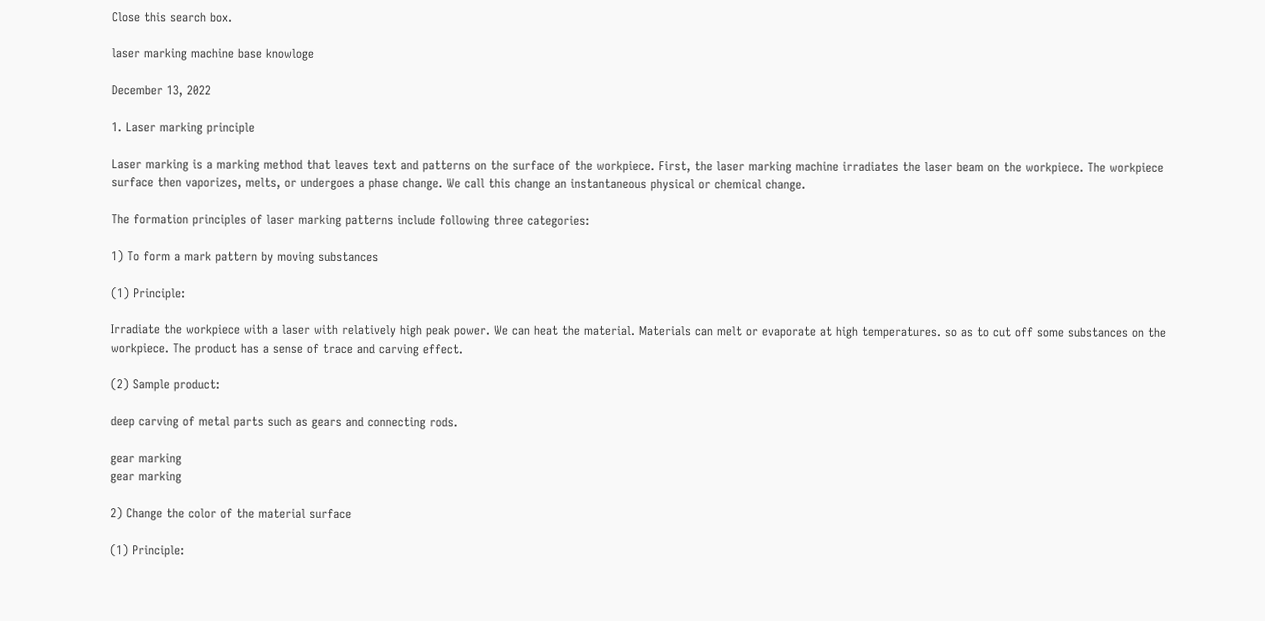Close this search box.

laser marking machine base knowloge

December 13, 2022

1. Laser marking principle

Laser marking is a marking method that leaves text and patterns on the surface of the workpiece. First, the laser marking machine irradiates the laser beam on the workpiece. The workpiece surface then vaporizes, melts, or undergoes a phase change. We call this change an instantaneous physical or chemical change.

The formation principles of laser marking patterns include following three categories:

1) To form a mark pattern by moving substances

(1) Principle:

Irradiate the workpiece with a laser with relatively high peak power. We can heat the material. Materials can melt or evaporate at high temperatures. so as to cut off some substances on the workpiece. The product has a sense of trace and carving effect.

(2) Sample product:

deep carving of metal parts such as gears and connecting rods.

gear marking
gear marking

2) Change the color of the material surface

(1) Principle: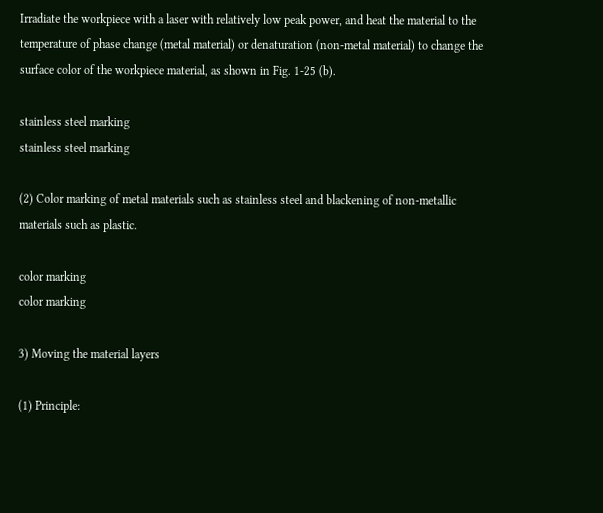Irradiate the workpiece with a laser with relatively low peak power, and heat the material to the temperature of phase change (metal material) or denaturation (non-metal material) to change the surface color of the workpiece material, as shown in Fig. 1-25 (b).

stainless steel marking
stainless steel marking

(2) Color marking of metal materials such as stainless steel and blackening of non-metallic materials such as plastic.

color marking
color marking

3) Moving the material layers

(1) Principle: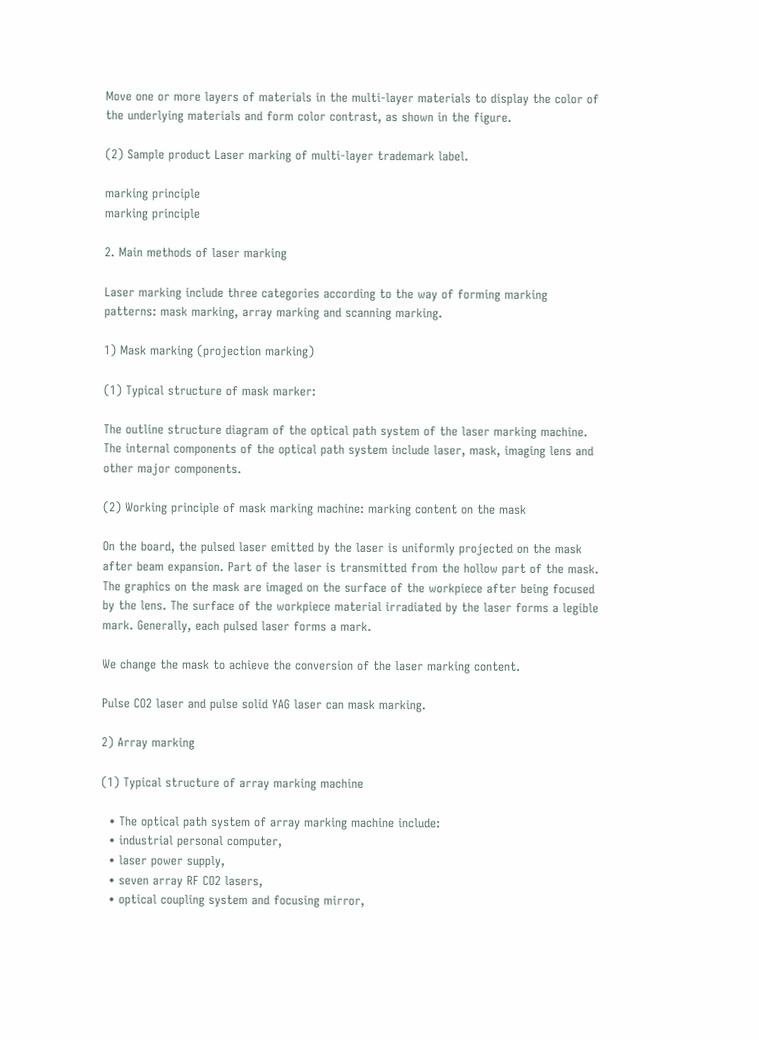Move one or more layers of materials in the multi-layer materials to display the color of the underlying materials and form color contrast, as shown in the figure.

(2) Sample product Laser marking of multi-layer trademark label.

marking principle
marking principle

2. Main methods of laser marking

Laser marking include three categories according to the way of forming marking patterns: mask marking, array marking and scanning marking.

1) Mask marking (projection marking)

(1) Typical structure of mask marker:

The outline structure diagram of the optical path system of the laser marking machine. The internal components of the optical path system include laser, mask, imaging lens and other major components.

(2) Working principle of mask marking machine: marking content on the mask

On the board, the pulsed laser emitted by the laser is uniformly projected on the mask after beam expansion. Part of the laser is transmitted from the hollow part of the mask. The graphics on the mask are imaged on the surface of the workpiece after being focused by the lens. The surface of the workpiece material irradiated by the laser forms a legible mark. Generally, each pulsed laser forms a mark.

We change the mask to achieve the conversion of the laser marking content.

Pulse CO2 laser and pulse solid YAG laser can mask marking.

2) Array marking

(1) Typical structure of array marking machine

  • The optical path system of array marking machine include:
  • industrial personal computer,
  • laser power supply,
  • seven array RF CO2 lasers,
  • optical coupling system and focusing mirror,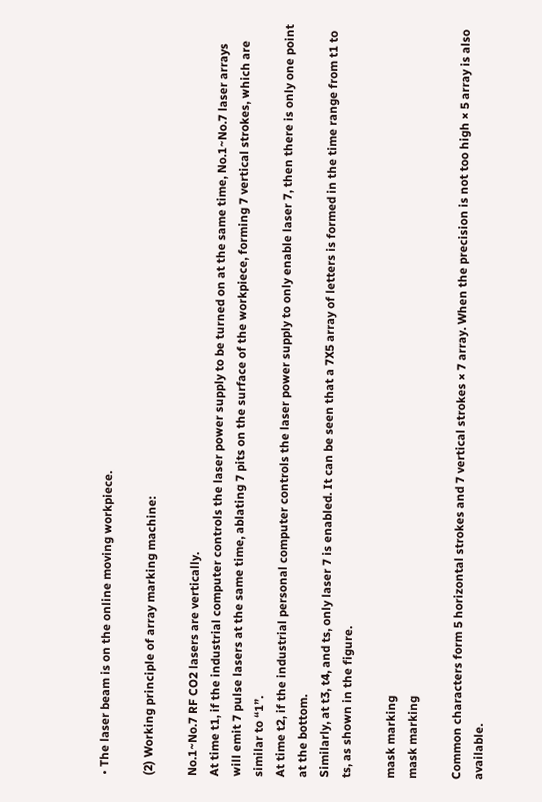• The laser beam is on the online moving workpiece.

(2) Working principle of array marking machine:

No.1~No.7 RF CO2 lasers are vertically.
At time t1, if the industrial computer controls the laser power supply to be turned on at the same time, No.1~No.7 laser arrays will emit 7 pulse lasers at the same time, ablating 7 pits on the surface of the workpiece, forming 7 vertical strokes, which are similar to “1”.
At time t2, if the industrial personal computer controls the laser power supply to only enable laser 7, then there is only one point at the bottom.
Similarly, at t3, t4, and ts, only laser 7 is enabled. It can be seen that a 7X5 array of letters is formed in the time range from t1 to ts, as shown in the figure.

mask marking
mask marking

Common characters form 5 horizontal strokes and 7 vertical strokes × 7 array. When the precision is not too high × 5 array is also available.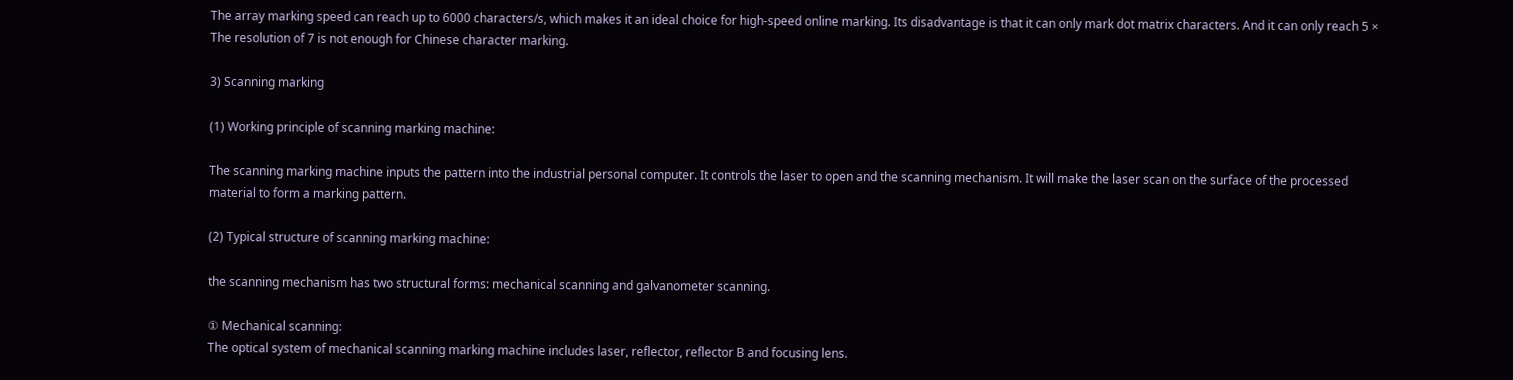The array marking speed can reach up to 6000 characters/s, which makes it an ideal choice for high-speed online marking. Its disadvantage is that it can only mark dot matrix characters. And it can only reach 5 × The resolution of 7 is not enough for Chinese character marking.

3) Scanning marking

(1) Working principle of scanning marking machine:

The scanning marking machine inputs the pattern into the industrial personal computer. It controls the laser to open and the scanning mechanism. It will make the laser scan on the surface of the processed material to form a marking pattern.

(2) Typical structure of scanning marking machine:

the scanning mechanism has two structural forms: mechanical scanning and galvanometer scanning.

① Mechanical scanning:
The optical system of mechanical scanning marking machine includes laser, reflector, reflector B and focusing lens.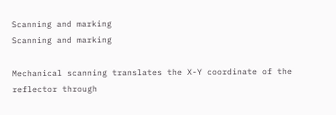Scanning and marking
Scanning and marking

Mechanical scanning translates the X-Y coordinate of the reflector through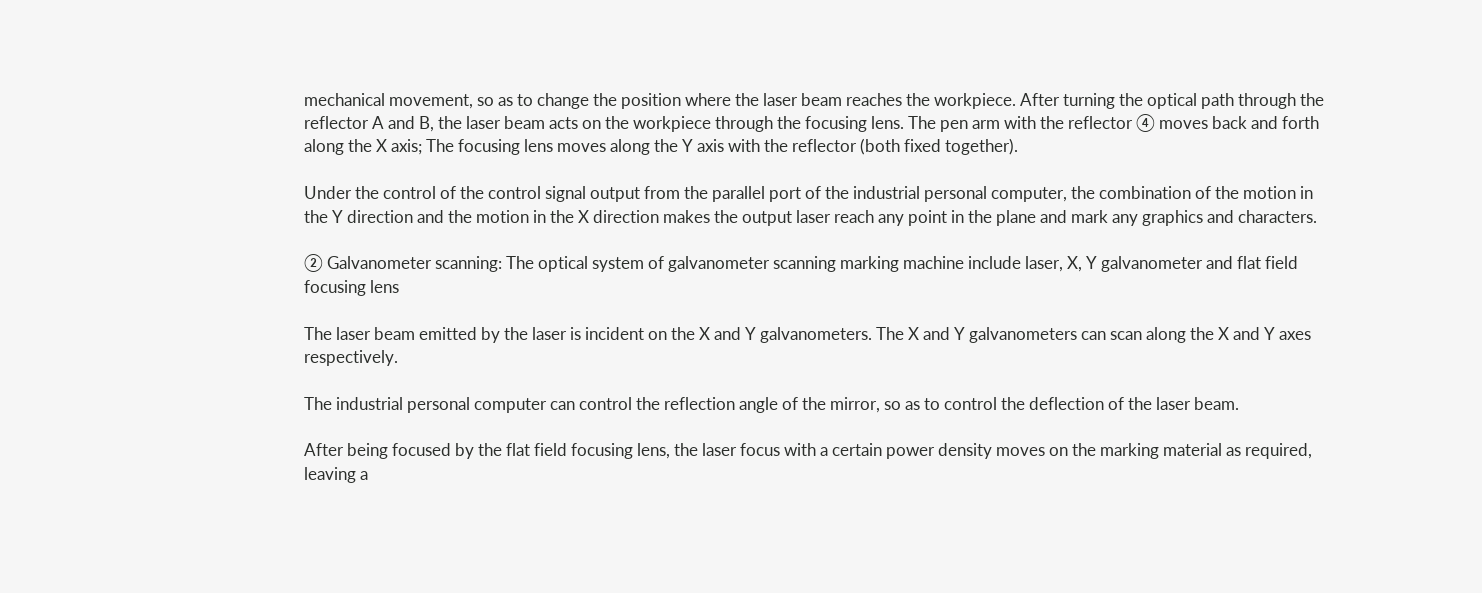mechanical movement, so as to change the position where the laser beam reaches the workpiece. After turning the optical path through the reflector A and B, the laser beam acts on the workpiece through the focusing lens. The pen arm with the reflector ④ moves back and forth along the X axis; The focusing lens moves along the Y axis with the reflector (both fixed together).

Under the control of the control signal output from the parallel port of the industrial personal computer, the combination of the motion in the Y direction and the motion in the X direction makes the output laser reach any point in the plane and mark any graphics and characters.

② Galvanometer scanning: The optical system of galvanometer scanning marking machine include laser, X, Y galvanometer and flat field focusing lens

The laser beam emitted by the laser is incident on the X and Y galvanometers. The X and Y galvanometers can scan along the X and Y axes respectively.

The industrial personal computer can control the reflection angle of the mirror, so as to control the deflection of the laser beam.

After being focused by the flat field focusing lens, the laser focus with a certain power density moves on the marking material as required, leaving a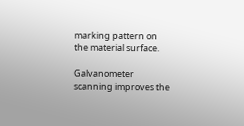marking pattern on the material surface.

Galvanometer scanning improves the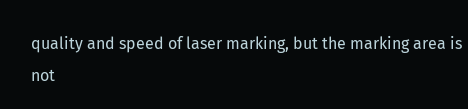quality and speed of laser marking, but the marking area is not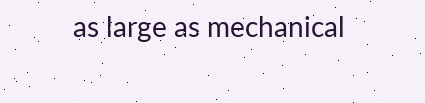as large as mechanical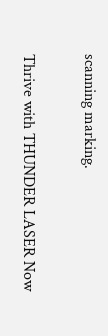scanning marking.

Thrive with THUNDER LASER Now